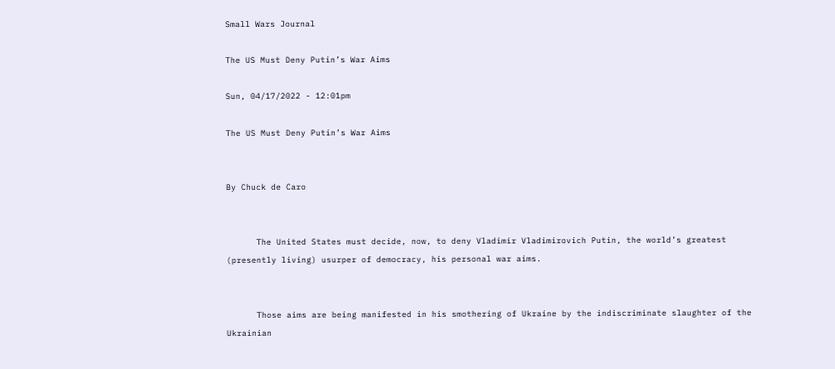Small Wars Journal

The US Must Deny Putin’s War Aims

Sun, 04/17/2022 - 12:01pm

The US Must Deny Putin’s War Aims


By Chuck de Caro


      The United States must decide, now, to deny Vladimir Vladimirovich Putin, the world’s greatest (presently living) usurper of democracy, his personal war aims.


      Those aims are being manifested in his smothering of Ukraine by the indiscriminate slaughter of the Ukrainian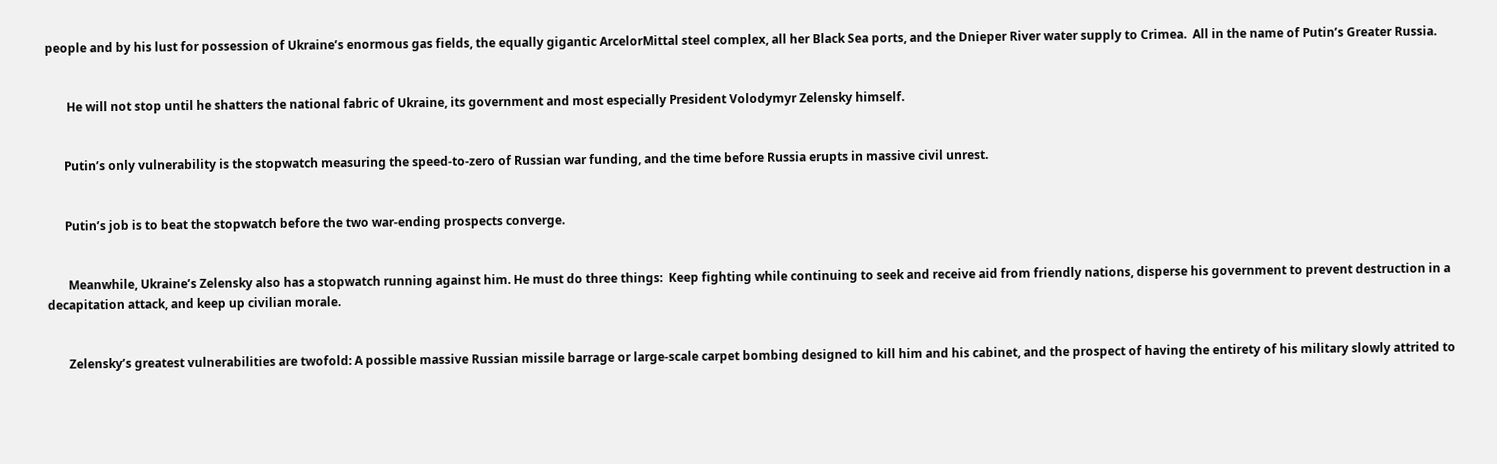people and by his lust for possession of Ukraine’s enormous gas fields, the equally gigantic ArcelorMittal steel complex, all her Black Sea ports, and the Dnieper River water supply to Crimea.  All in the name of Putin’s Greater Russia.


       He will not stop until he shatters the national fabric of Ukraine, its government and most especially President Volodymyr Zelensky himself.


      Putin’s only vulnerability is the stopwatch measuring the speed-to-zero of Russian war funding, and the time before Russia erupts in massive civil unrest.


      Putin’s job is to beat the stopwatch before the two war-ending prospects converge.


       Meanwhile, Ukraine’s Zelensky also has a stopwatch running against him. He must do three things:  Keep fighting while continuing to seek and receive aid from friendly nations, disperse his government to prevent destruction in a decapitation attack, and keep up civilian morale.


       Zelensky’s greatest vulnerabilities are twofold: A possible massive Russian missile barrage or large-scale carpet bombing designed to kill him and his cabinet, and the prospect of having the entirety of his military slowly attrited to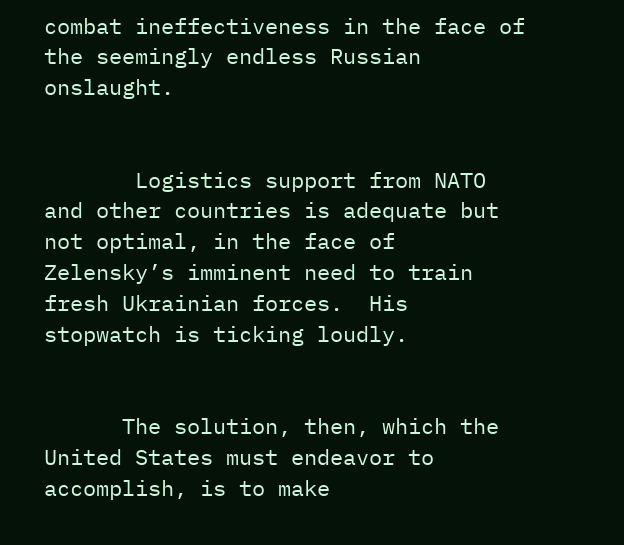combat ineffectiveness in the face of the seemingly endless Russian onslaught.


       Logistics support from NATO and other countries is adequate but not optimal, in the face of Zelensky’s imminent need to train fresh Ukrainian forces.  His stopwatch is ticking loudly.


      The solution, then, which the United States must endeavor to accomplish, is to make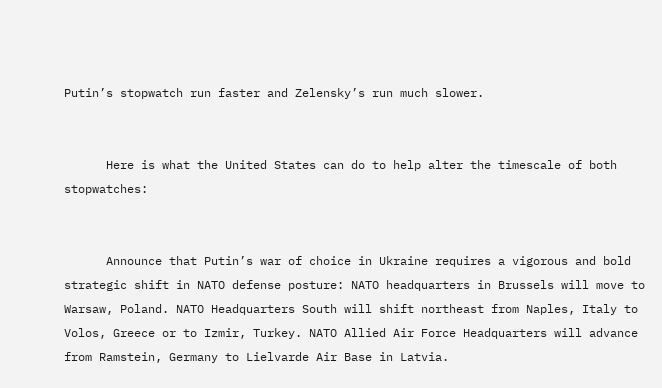Putin’s stopwatch run faster and Zelensky’s run much slower.


      Here is what the United States can do to help alter the timescale of both stopwatches:


      Announce that Putin’s war of choice in Ukraine requires a vigorous and bold strategic shift in NATO defense posture: NATO headquarters in Brussels will move to Warsaw, Poland. NATO Headquarters South will shift northeast from Naples, Italy to Volos, Greece or to Izmir, Turkey. NATO Allied Air Force Headquarters will advance from Ramstein, Germany to Lielvarde Air Base in Latvia.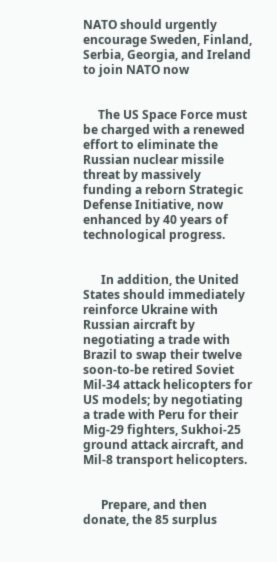NATO should urgently encourage Sweden, Finland, Serbia, Georgia, and Ireland to join NATO now


     The US Space Force must be charged with a renewed effort to eliminate the Russian nuclear missile threat by massively funding a reborn Strategic Defense Initiative, now enhanced by 40 years of technological progress.


      In addition, the United States should immediately reinforce Ukraine with Russian aircraft by negotiating a trade with Brazil to swap their twelve soon-to-be retired Soviet Mil-34 attack helicopters for US models; by negotiating a trade with Peru for their Mig-29 fighters, Sukhoi-25 ground attack aircraft, and Mil-8 transport helicopters.


      Prepare, and then donate, the 85 surplus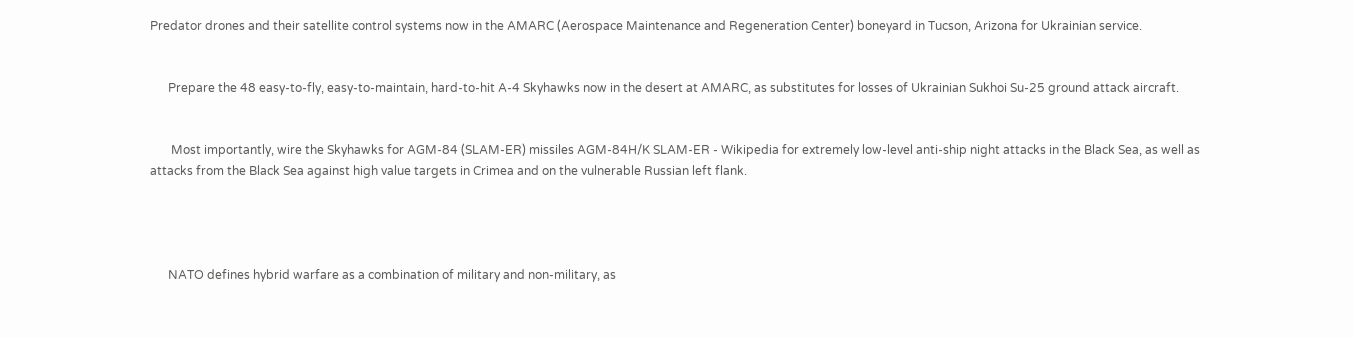Predator drones and their satellite control systems now in the AMARC (Aerospace Maintenance and Regeneration Center) boneyard in Tucson, Arizona for Ukrainian service.


      Prepare the 48 easy-to-fly, easy-to-maintain, hard-to-hit A-4 Skyhawks now in the desert at AMARC, as substitutes for losses of Ukrainian Sukhoi Su-25 ground attack aircraft.


       Most importantly, wire the Skyhawks for AGM-84 (SLAM-ER) missiles AGM-84H/K SLAM-ER - Wikipedia for extremely low-level anti-ship night attacks in the Black Sea, as well as attacks from the Black Sea against high value targets in Crimea and on the vulnerable Russian left flank.




      NATO defines hybrid warfare as a combination of military and non-military, as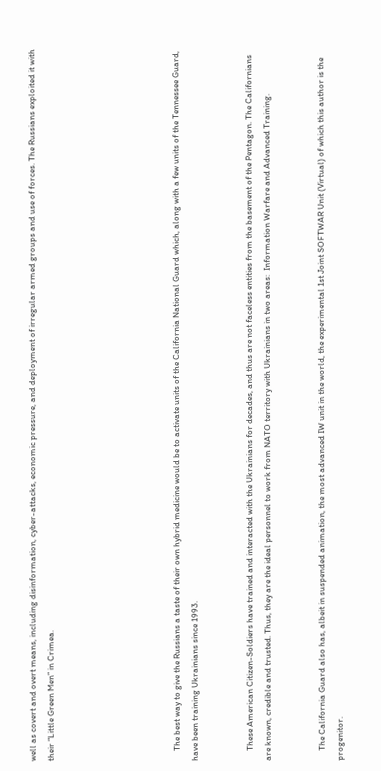well as covert and overt means, including disinformation, cyber-attacks, economic pressure, and deployment of irregular armed groups and use of forces. The Russians exploited it with their “Little Green Men” in Crimea.






     The best way to give the Russians a taste of their own hybrid medicine would be to activate units of the California National Guard which, along with a few units of the Tennessee Guard, have been training Ukrainians since 1993.


     These American Citizen-Soldiers have trained and interacted with the Ukrainians for decades, and thus are not faceless entities from the basement of the Pentagon. The Californians are known, credible and trusted. Thus, they are the ideal personnel to work from NATO territory with Ukrainians in two areas:  Information Warfare and Advanced Training.


     The California Guard also has, albeit in suspended animation, the most advanced IW unit in the world, the experimental 1st Joint SOFTWAR Unit (Virtual) of which this author is the progenitor.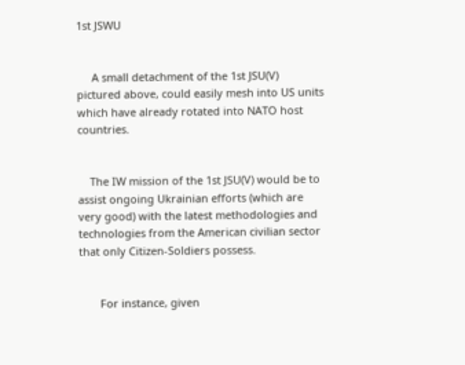1st JSWU


     A small detachment of the 1st JSU(V) pictured above, could easily mesh into US units which have already rotated into NATO host countries.


    The IW mission of the 1st JSU(V) would be to assist ongoing Ukrainian efforts (which are very good) with the latest methodologies and technologies from the American civilian sector that only Citizen-Soldiers possess.


       For instance, given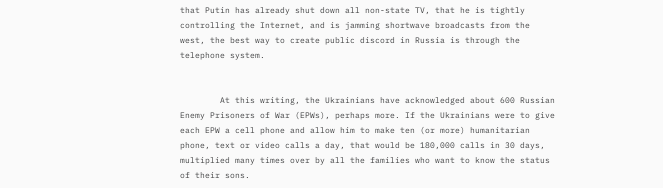that Putin has already shut down all non-state TV, that he is tightly controlling the Internet, and is jamming shortwave broadcasts from the west, the best way to create public discord in Russia is through the telephone system.


        At this writing, the Ukrainians have acknowledged about 600 Russian Enemy Prisoners of War (EPWs), perhaps more. If the Ukrainians were to give each EPW a cell phone and allow him to make ten (or more) humanitarian phone, text or video calls a day, that would be 180,000 calls in 30 days, multiplied many times over by all the families who want to know the status of their sons.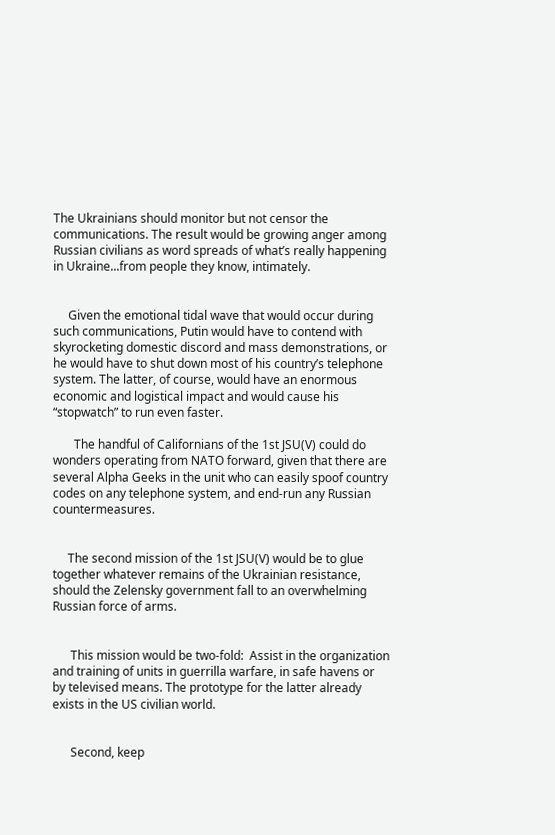The Ukrainians should monitor but not censor the communications. The result would be growing anger among Russian civilians as word spreads of what’s really happening in Ukraine...from people they know, intimately.


     Given the emotional tidal wave that would occur during such communications, Putin would have to contend with skyrocketing domestic discord and mass demonstrations, or he would have to shut down most of his country’s telephone system. The latter, of course, would have an enormous economic and logistical impact and would cause his “stopwatch” to run even faster.

       The handful of Californians of the 1st JSU(V) could do wonders operating from NATO forward, given that there are several Alpha Geeks in the unit who can easily spoof country codes on any telephone system, and end-run any Russian countermeasures.


     The second mission of the 1st JSU(V) would be to glue together whatever remains of the Ukrainian resistance, should the Zelensky government fall to an overwhelming Russian force of arms.


      This mission would be two-fold:  Assist in the organization and training of units in guerrilla warfare, in safe havens or by televised means. The prototype for the latter already exists in the US civilian world.


      Second, keep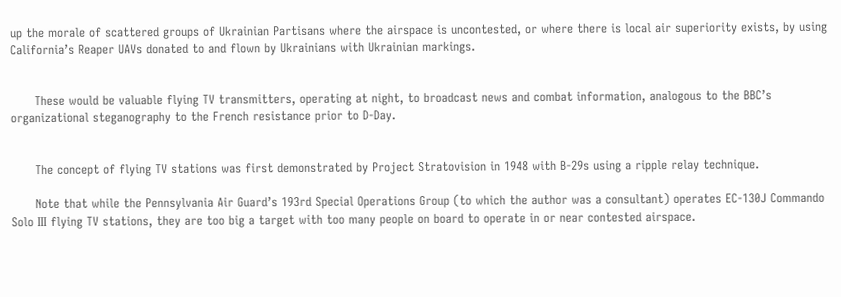up the morale of scattered groups of Ukrainian Partisans where the airspace is uncontested, or where there is local air superiority exists, by using California’s Reaper UAVs donated to and flown by Ukrainians with Ukrainian markings.


      These would be valuable flying TV transmitters, operating at night, to broadcast news and combat information, analogous to the BBC’s organizational steganography to the French resistance prior to D-Day.


      The concept of flying TV stations was first demonstrated by Project Stratovision in 1948 with B-29s using a ripple relay technique.

      Note that while the Pennsylvania Air Guard’s 193rd Special Operations Group (to which the author was a consultant) operates EC-130J Commando Solo III flying TV stations, they are too big a target with too many people on board to operate in or near contested airspace.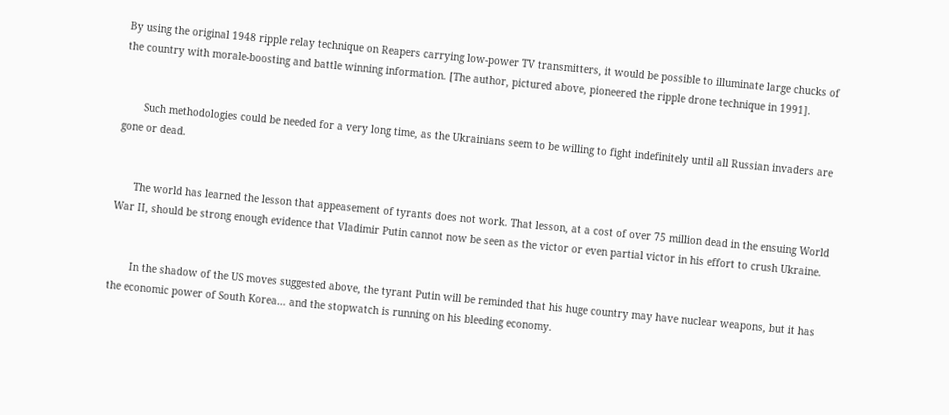By using the original 1948 ripple relay technique on Reapers carrying low-power TV transmitters, it would be possible to illuminate large chucks of the country with morale-boosting and battle winning information. [The author, pictured above, pioneered the ripple drone technique in 1991].


       Such methodologies could be needed for a very long time, as the Ukrainians seem to be willing to fight indefinitely until all Russian invaders are gone or dead.


      The world has learned the lesson that appeasement of tyrants does not work. That lesson, at a cost of over 75 million dead in the ensuing World War II, should be strong enough evidence that Vladimir Putin cannot now be seen as the victor or even partial victor in his effort to crush Ukraine.


       In the shadow of the US moves suggested above, the tyrant Putin will be reminded that his huge country may have nuclear weapons, but it has the economic power of South Korea… and the stopwatch is running on his bleeding economy.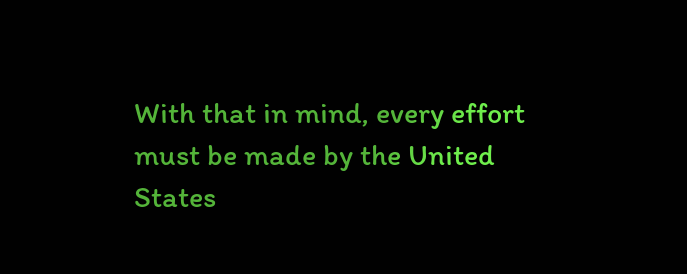With that in mind, every effort must be made by the United States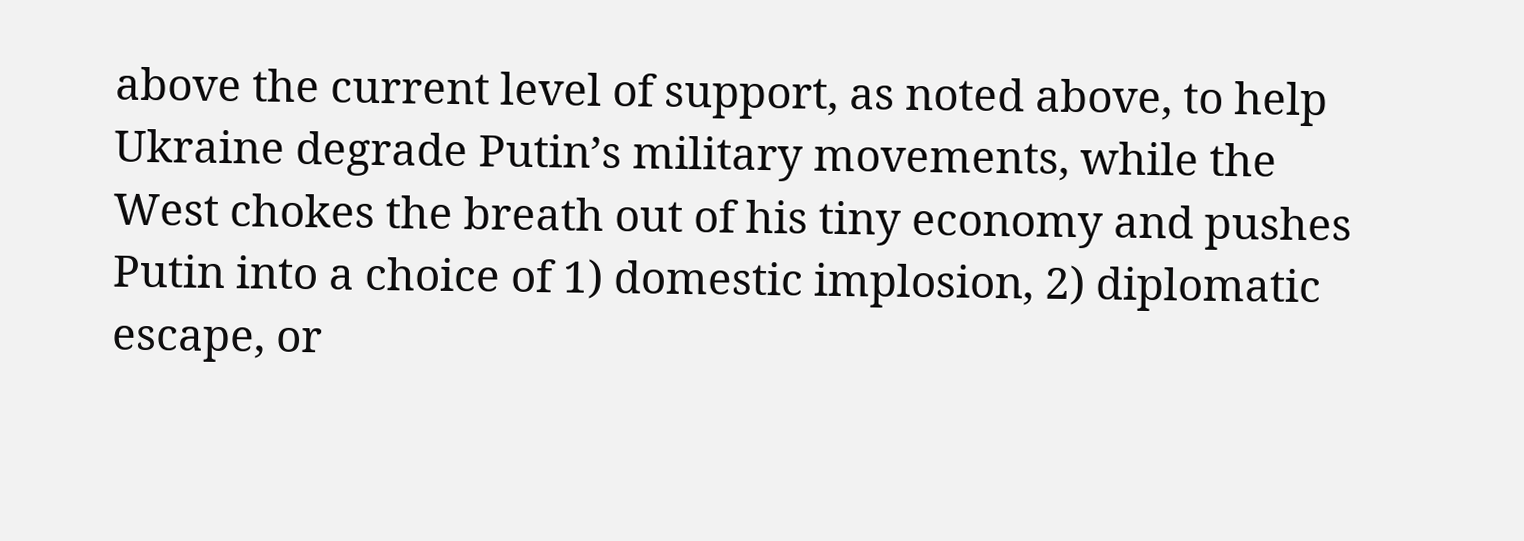above the current level of support, as noted above, to help Ukraine degrade Putin’s military movements, while the West chokes the breath out of his tiny economy and pushes Putin into a choice of 1) domestic implosion, 2) diplomatic escape, or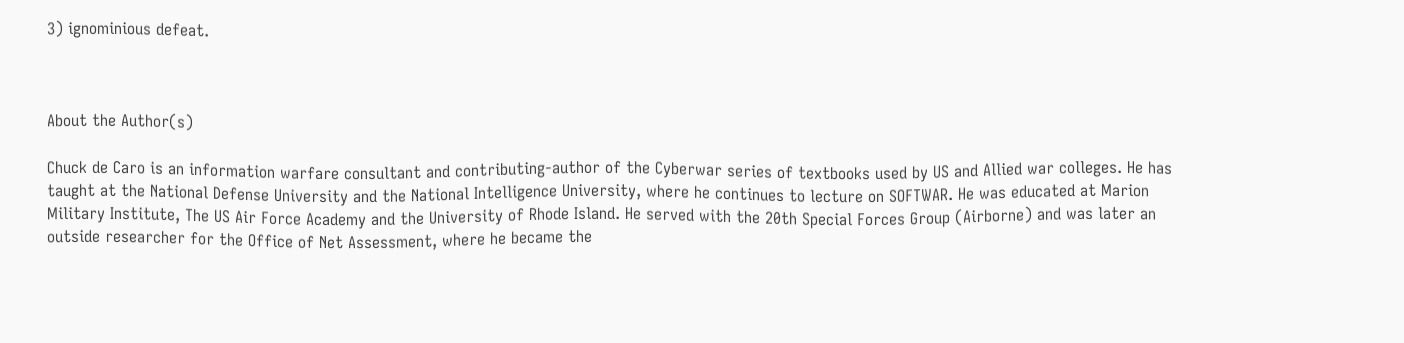3) ignominious defeat.



About the Author(s)

Chuck de Caro is an information warfare consultant and contributing-author of the Cyberwar series of textbooks used by US and Allied war colleges. He has taught at the National Defense University and the National Intelligence University, where he continues to lecture on SOFTWAR. He was educated at Marion Military Institute, The US Air Force Academy and the University of Rhode Island. He served with the 20th Special Forces Group (Airborne) and was later an outside researcher for the Office of Net Assessment, where he became the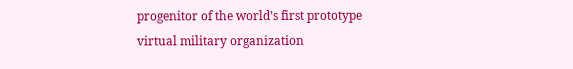progenitor of the world’s first prototype virtual military organization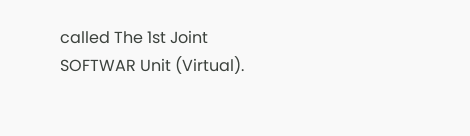called The 1st Joint SOFTWAR Unit (Virtual).